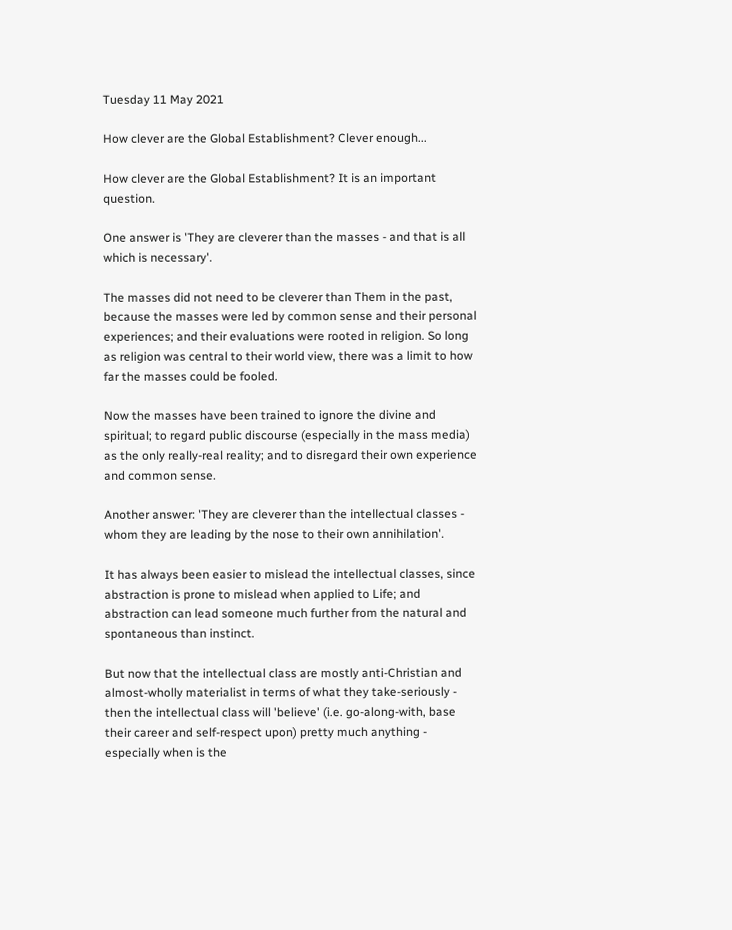Tuesday 11 May 2021

How clever are the Global Establishment? Clever enough...

How clever are the Global Establishment? It is an important question.

One answer is 'They are cleverer than the masses - and that is all which is necessary'.

The masses did not need to be cleverer than Them in the past, because the masses were led by common sense and their personal experiences; and their evaluations were rooted in religion. So long as religion was central to their world view, there was a limit to how far the masses could be fooled.

Now the masses have been trained to ignore the divine and spiritual; to regard public discourse (especially in the mass media) as the only really-real reality; and to disregard their own experience and common sense.

Another answer: 'They are cleverer than the intellectual classes - whom they are leading by the nose to their own annihilation'.

It has always been easier to mislead the intellectual classes, since abstraction is prone to mislead when applied to Life; and abstraction can lead someone much further from the natural and spontaneous than instinct.

But now that the intellectual class are mostly anti-Christian and almost-wholly materialist in terms of what they take-seriously - then the intellectual class will 'believe' (i.e. go-along-with, base their career and self-respect upon) pretty much anything - especially when is the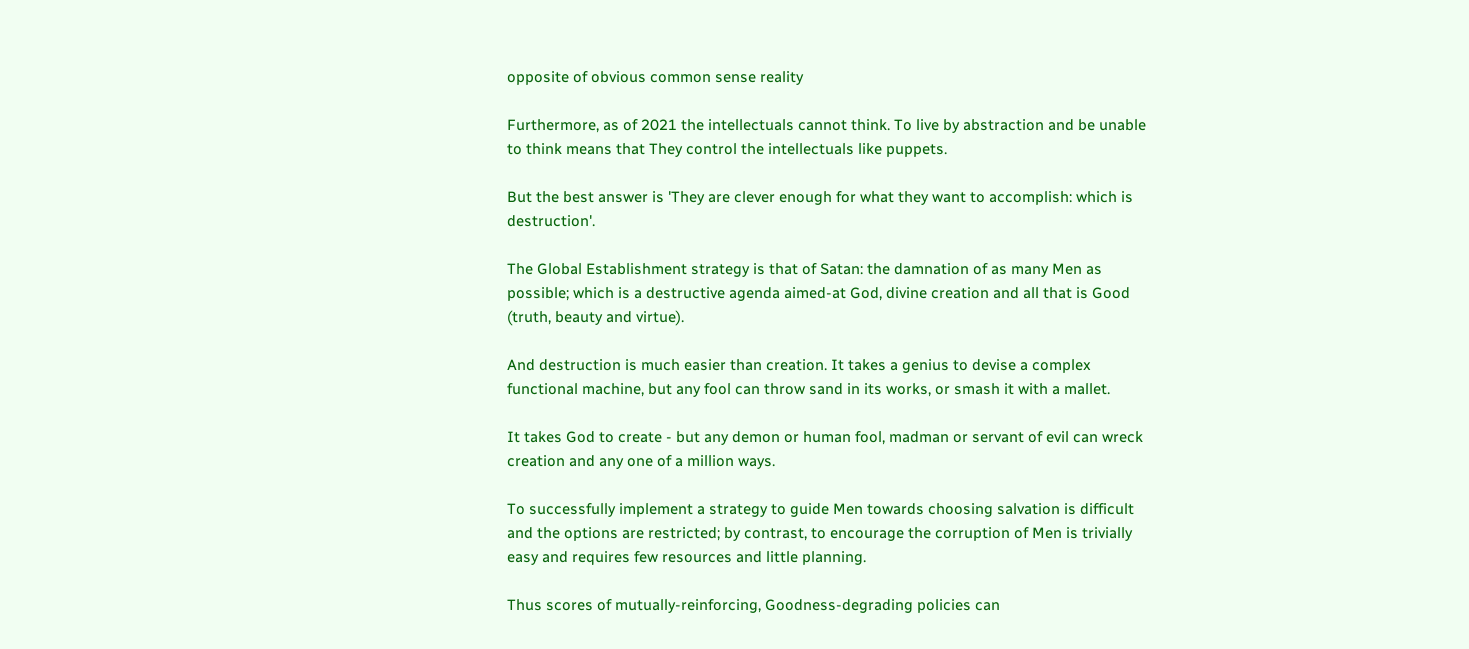opposite of obvious common sense reality

Furthermore, as of 2021 the intellectuals cannot think. To live by abstraction and be unable to think means that They control the intellectuals like puppets.

But the best answer is 'They are clever enough for what they want to accomplish: which is destruction'.

The Global Establishment strategy is that of Satan: the damnation of as many Men as possible; which is a destructive agenda aimed-at God, divine creation and all that is Good (truth, beauty and virtue).

And destruction is much easier than creation. It takes a genius to devise a complex functional machine, but any fool can throw sand in its works, or smash it with a mallet.

It takes God to create - but any demon or human fool, madman or servant of evil can wreck creation and any one of a million ways.

To successfully implement a strategy to guide Men towards choosing salvation is difficult and the options are restricted; by contrast, to encourage the corruption of Men is trivially easy and requires few resources and little planning.

Thus scores of mutually-reinforcing, Goodness-degrading policies can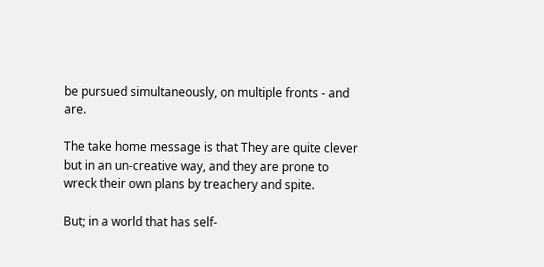be pursued simultaneously, on multiple fronts - and are.

The take home message is that They are quite clever but in an un-creative way, and they are prone to wreck their own plans by treachery and spite.

But; in a world that has self-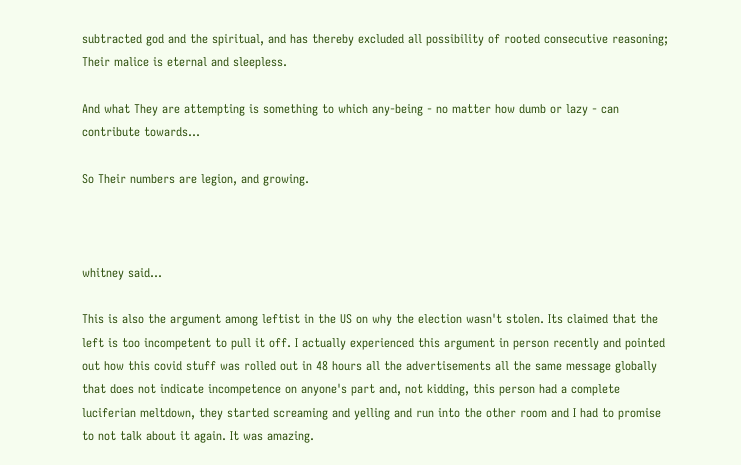subtracted god and the spiritual, and has thereby excluded all possibility of rooted consecutive reasoning; Their malice is eternal and sleepless.

And what They are attempting is something to which any-being - no matter how dumb or lazy - can contribute towards...

So Their numbers are legion, and growing.



whitney said...

This is also the argument among leftist in the US on why the election wasn't stolen. Its claimed that the left is too incompetent to pull it off. I actually experienced this argument in person recently and pointed out how this covid stuff was rolled out in 48 hours all the advertisements all the same message globally that does not indicate incompetence on anyone's part and, not kidding, this person had a complete luciferian meltdown, they started screaming and yelling and run into the other room and I had to promise to not talk about it again. It was amazing.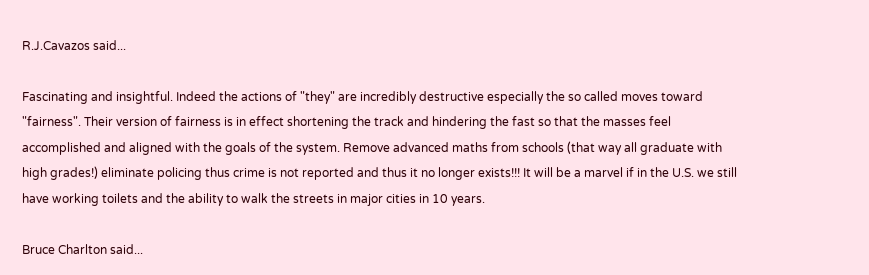R.J.Cavazos said...

Fascinating and insightful. Indeed the actions of "they" are incredibly destructive especially the so called moves toward "fairness". Their version of fairness is in effect shortening the track and hindering the fast so that the masses feel accomplished and aligned with the goals of the system. Remove advanced maths from schools (that way all graduate with high grades!) eliminate policing thus crime is not reported and thus it no longer exists!!! It will be a marvel if in the U.S. we still have working toilets and the ability to walk the streets in major cities in 10 years.

Bruce Charlton said...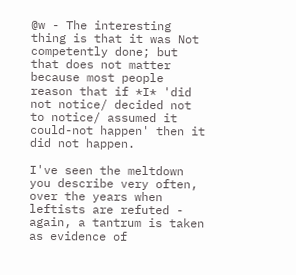@w - The interesting thing is that it was Not competently done; but that does not matter because most people reason that if *I* 'did not notice/ decided not to notice/ assumed it could-not happen' then it did not happen.

I've seen the meltdown you describe very often, over the years when leftists are refuted - again, a tantrum is taken as evidence of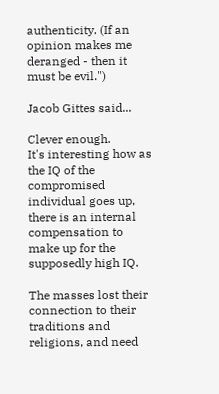authenticity. (If an opinion makes me deranged - then it must be evil.")

Jacob Gittes said...

Clever enough.
It's interesting how as the IQ of the compromised individual goes up, there is an internal compensation to make up for the supposedly high IQ.

The masses lost their connection to their traditions and religions, and need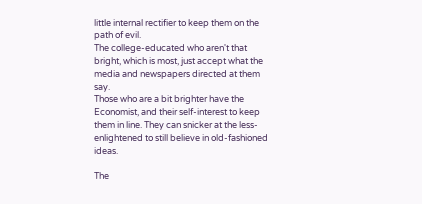little internal rectifier to keep them on the path of evil.
The college-educated who aren't that bright, which is most, just accept what the media and newspapers directed at them say.
Those who are a bit brighter have the Economist, and their self-interest to keep them in line. They can snicker at the less-enlightened to still believe in old-fashioned ideas.

The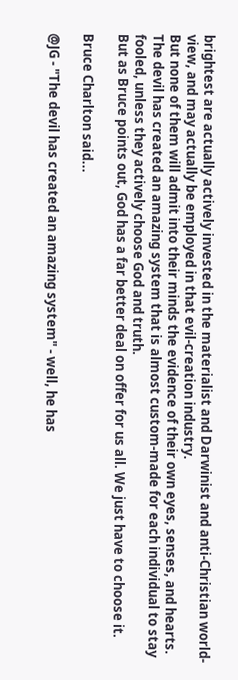brightest are actually actively invested in the materialist and Darwinist and anti-Christian world-view, and may actually be employed in that evil-creation industry.
But none of them will admit into their minds the evidence of their own eyes, senses, and hearts.
The devil has created an amazing system that is almost custom-made for each individual to stay fooled, unless they actively choose God and truth.
But as Bruce points out, God has a far better deal on offer for us all. We just have to choose it.

Bruce Charlton said...

@JG - "The devil has created an amazing system" - well, he has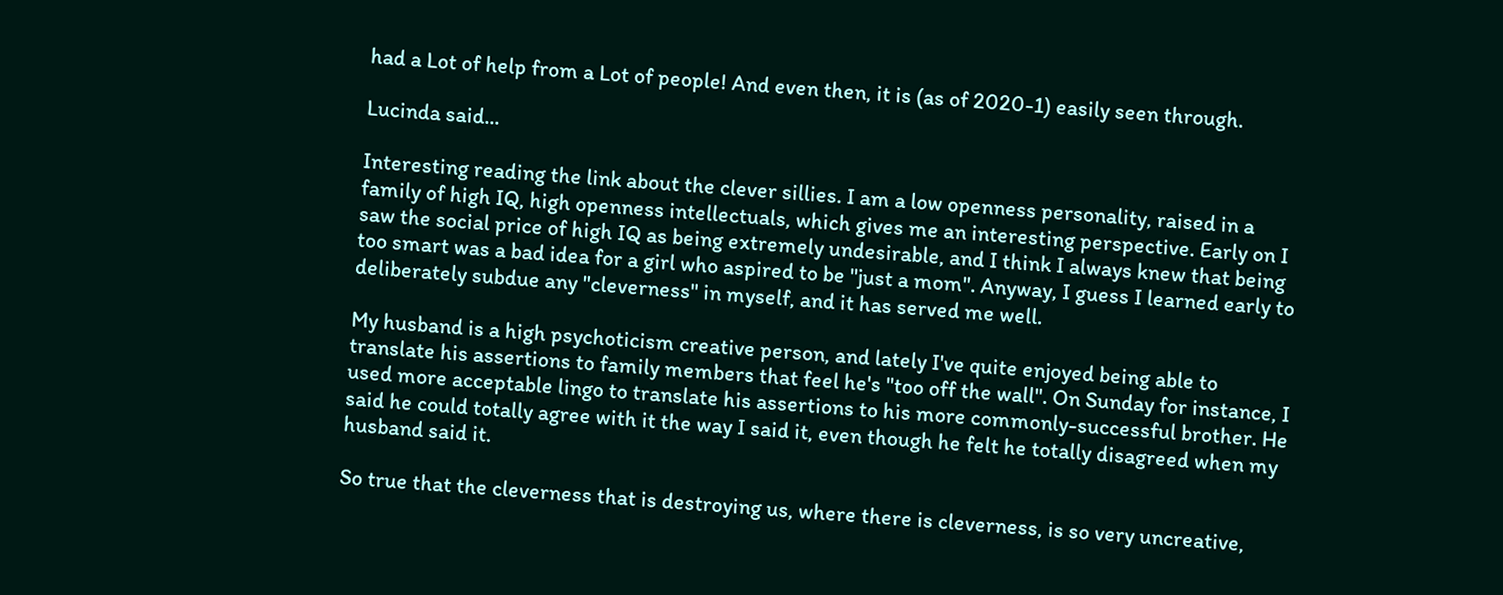had a Lot of help from a Lot of people! And even then, it is (as of 2020-1) easily seen through.

Lucinda said...

Interesting reading the link about the clever sillies. I am a low openness personality, raised in a family of high IQ, high openness intellectuals, which gives me an interesting perspective. Early on I saw the social price of high IQ as being extremely undesirable, and I think I always knew that being too smart was a bad idea for a girl who aspired to be "just a mom". Anyway, I guess I learned early to deliberately subdue any "cleverness" in myself, and it has served me well.

My husband is a high psychoticism creative person, and lately I've quite enjoyed being able to translate his assertions to family members that feel he's "too off the wall". On Sunday for instance, I used more acceptable lingo to translate his assertions to his more commonly-successful brother. He said he could totally agree with it the way I said it, even though he felt he totally disagreed when my husband said it.

So true that the cleverness that is destroying us, where there is cleverness, is so very uncreative,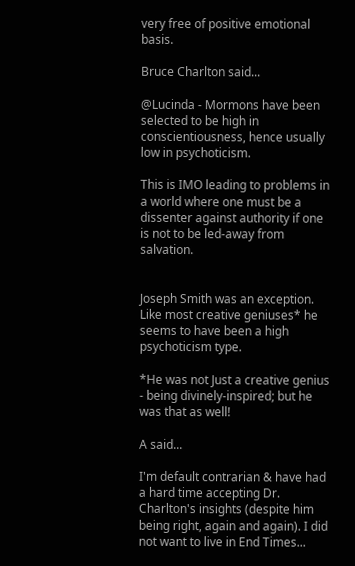very free of positive emotional basis.

Bruce Charlton said...

@Lucinda - Mormons have been selected to be high in conscientiousness, hence usually low in psychoticism.

This is IMO leading to problems in a world where one must be a dissenter against authority if one is not to be led-away from salvation.


Joseph Smith was an exception. Like most creative geniuses* he seems to have been a high psychoticism type.

*He was not Just a creative genius - being divinely-inspired; but he was that as well!

A said...

I'm default contrarian & have had a hard time accepting Dr. Charlton's insights (despite him being right, again and again). I did not want to live in End Times...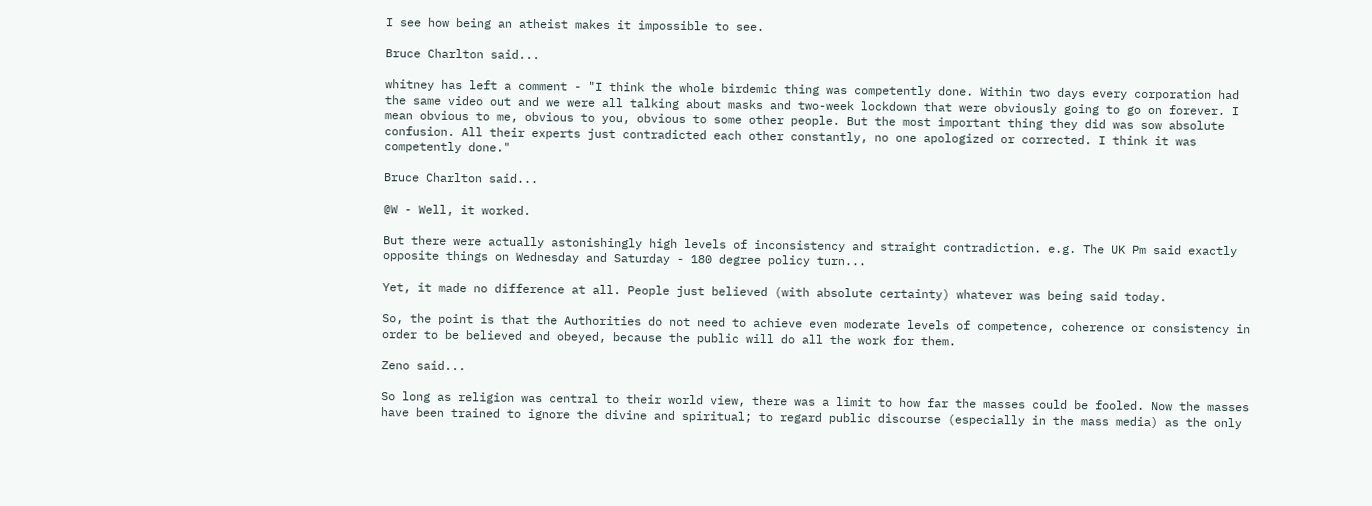I see how being an atheist makes it impossible to see.

Bruce Charlton said...

whitney has left a comment - "I think the whole birdemic thing was competently done. Within two days every corporation had the same video out and we were all talking about masks and two-week lockdown that were obviously going to go on forever. I mean obvious to me, obvious to you, obvious to some other people. But the most important thing they did was sow absolute confusion. All their experts just contradicted each other constantly, no one apologized or corrected. I think it was competently done."

Bruce Charlton said...

@W - Well, it worked.

But there were actually astonishingly high levels of inconsistency and straight contradiction. e.g. The UK Pm said exactly opposite things on Wednesday and Saturday - 180 degree policy turn...

Yet, it made no difference at all. People just believed (with absolute certainty) whatever was being said today.

So, the point is that the Authorities do not need to achieve even moderate levels of competence, coherence or consistency in order to be believed and obeyed, because the public will do all the work for them.

Zeno said...

So long as religion was central to their world view, there was a limit to how far the masses could be fooled. Now the masses have been trained to ignore the divine and spiritual; to regard public discourse (especially in the mass media) as the only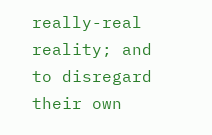really-real reality; and to disregard their own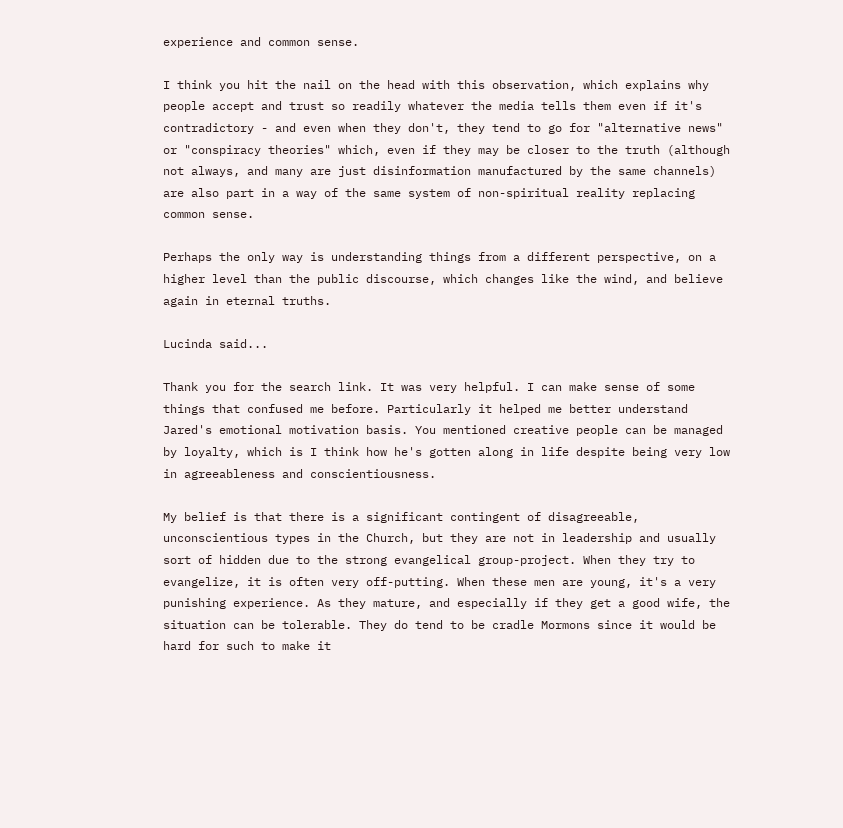experience and common sense.

I think you hit the nail on the head with this observation, which explains why people accept and trust so readily whatever the media tells them even if it's contradictory - and even when they don't, they tend to go for "alternative news" or "conspiracy theories" which, even if they may be closer to the truth (although not always, and many are just disinformation manufactured by the same channels) are also part in a way of the same system of non-spiritual reality replacing common sense.

Perhaps the only way is understanding things from a different perspective, on a higher level than the public discourse, which changes like the wind, and believe again in eternal truths.

Lucinda said...

Thank you for the search link. It was very helpful. I can make sense of some things that confused me before. Particularly it helped me better understand Jared's emotional motivation basis. You mentioned creative people can be managed by loyalty, which is I think how he's gotten along in life despite being very low in agreeableness and conscientiousness.

My belief is that there is a significant contingent of disagreeable, unconscientious types in the Church, but they are not in leadership and usually sort of hidden due to the strong evangelical group-project. When they try to evangelize, it is often very off-putting. When these men are young, it's a very punishing experience. As they mature, and especially if they get a good wife, the situation can be tolerable. They do tend to be cradle Mormons since it would be hard for such to make it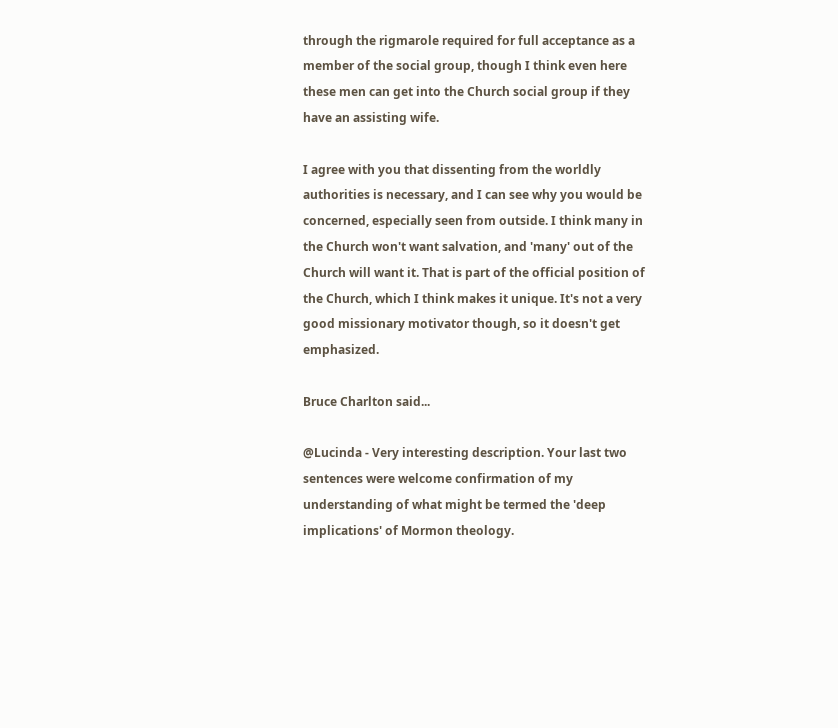through the rigmarole required for full acceptance as a member of the social group, though I think even here these men can get into the Church social group if they have an assisting wife.

I agree with you that dissenting from the worldly authorities is necessary, and I can see why you would be concerned, especially seen from outside. I think many in the Church won't want salvation, and 'many' out of the Church will want it. That is part of the official position of the Church, which I think makes it unique. It's not a very good missionary motivator though, so it doesn't get emphasized.

Bruce Charlton said...

@Lucinda - Very interesting description. Your last two sentences were welcome confirmation of my understanding of what might be termed the 'deep implications' of Mormon theology.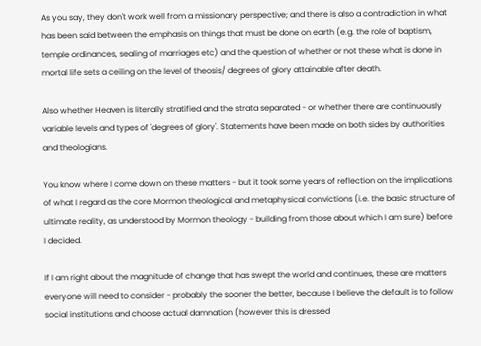As you say, they don't work well from a missionary perspective; and there is also a contradiction in what has been said between the emphasis on things that must be done on earth (e.g. the role of baptism, temple ordinances, sealing of marriages etc) and the question of whether or not these what is done in mortal life sets a ceiling on the level of theosis/ degrees of glory attainable after death.

Also whether Heaven is literally stratified and the strata separated - or whether there are continuously variable levels and types of 'degrees of glory'. Statements have been made on both sides by authorities and theologians.

You know where I come down on these matters - but it took some years of reflection on the implications of what I regard as the core Mormon theological and metaphysical convictions (i.e. the basic structure of ultimate reality, as understood by Mormon theology - building from those about which I am sure) before I decided.

If I am right about the magnitude of change that has swept the world and continues, these are matters everyone will need to consider - probably the sooner the better, because I believe the default is to follow social institutions and choose actual damnation (however this is dressed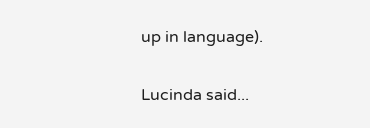up in language).

Lucinda said...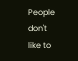People don't like to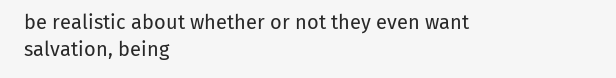be realistic about whether or not they even want salvation, being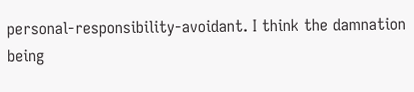personal-responsibility-avoidant. I think the damnation being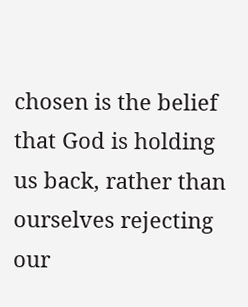chosen is the belief that God is holding us back, rather than ourselves rejecting our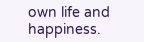own life and happiness.